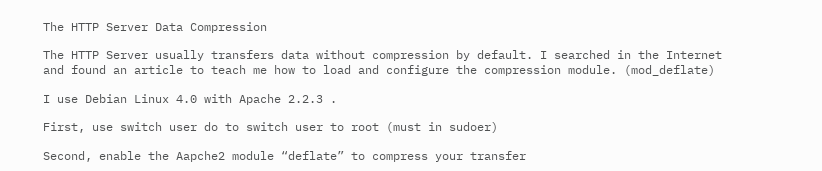The HTTP Server Data Compression

The HTTP Server usually transfers data without compression by default. I searched in the Internet and found an article to teach me how to load and configure the compression module. (mod_deflate)

I use Debian Linux 4.0 with Apache 2.2.3 .

First, use switch user do to switch user to root (must in sudoer)

Second, enable the Aapche2 module “deflate” to compress your transfer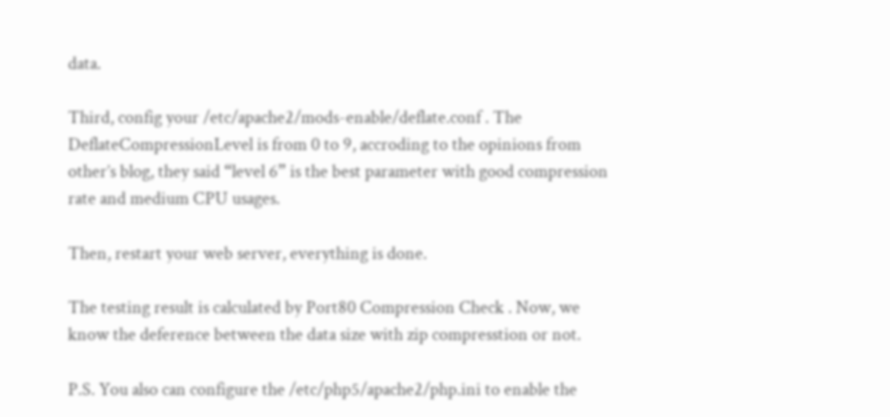data.

Third, config your /etc/apache2/mods-enable/deflate.conf . The DeflateCompressionLevel is from 0 to 9, accroding to the opinions from other’s blog, they said “level 6” is the best parameter with good compression rate and medium CPU usages.

Then, restart your web server, everything is done.

The testing result is calculated by Port80 Compression Check . Now, we know the deference between the data size with zip compresstion or not.

P.S. You also can configure the /etc/php5/apache2/php.ini to enable the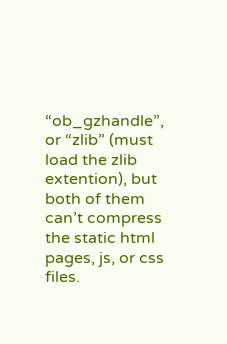“ob_gzhandle”, or “zlib” (must load the zlib extention), but both of them can’t compress the static html pages, js, or css files.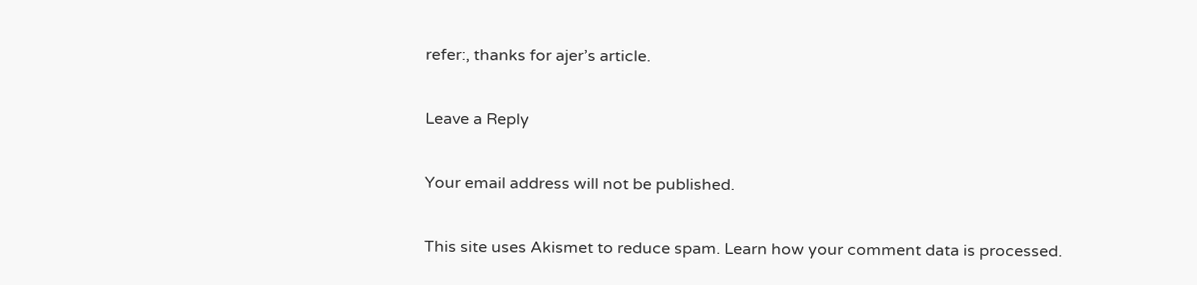refer:, thanks for ajer’s article.

Leave a Reply

Your email address will not be published.

This site uses Akismet to reduce spam. Learn how your comment data is processed.